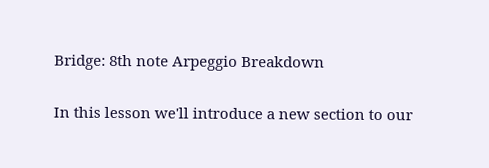Bridge: 8th note Arpeggio Breakdown

In this lesson we'll introduce a new section to our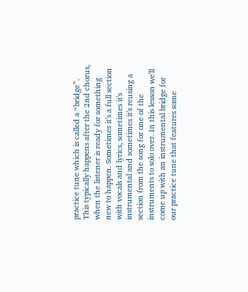practice tune which is called a “bridge”. This typically happens after the 2nd chorus, when the listener is ready for something new to happen. Sometimes it's a full section with vocals and lyrics, sometimes it's instrumental and sometimes it's reusing a section from the song for one of the instruments to solo over. In this lesson we'll come up with an instrumental bridge for our practice tune that features some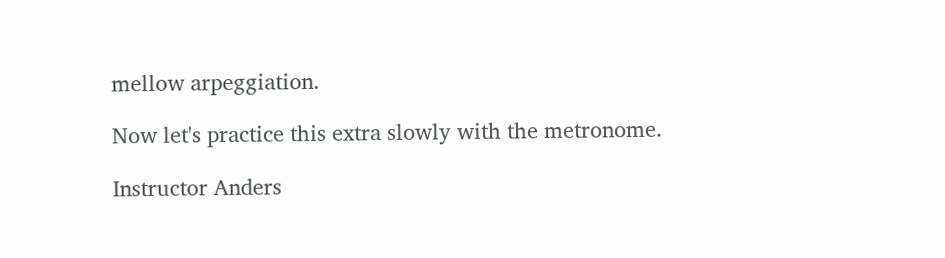mellow arpeggiation.

Now let's practice this extra slowly with the metronome.

Instructor Anders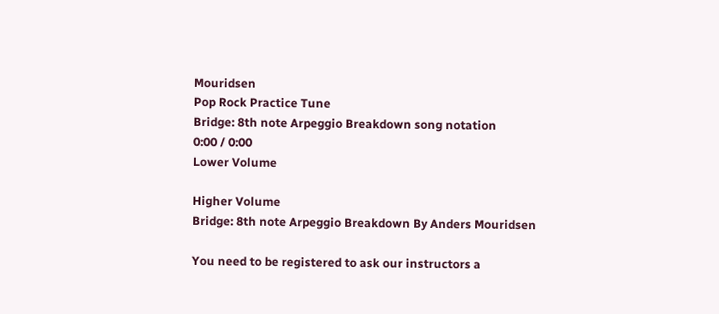Mouridsen
Pop Rock Practice Tune
Bridge: 8th note Arpeggio Breakdown song notation
0:00 / 0:00
Lower Volume

Higher Volume
Bridge: 8th note Arpeggio Breakdown By Anders Mouridsen

You need to be registered to ask our instructors a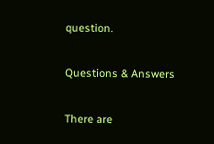question.

Questions & Answers

There are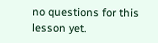no questions for this lesson yet.